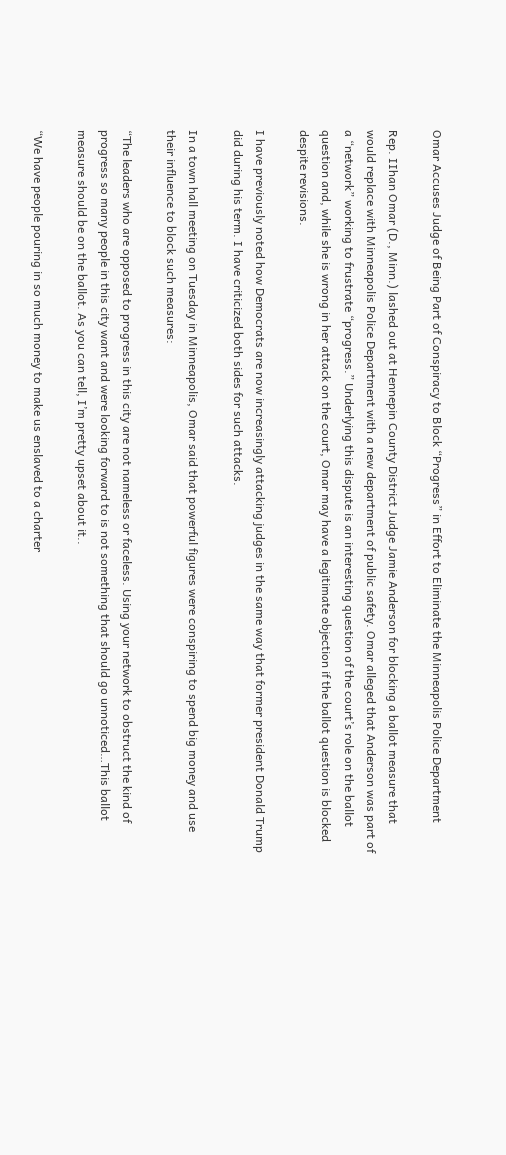Omar Accuses Judge of Being Part of Conspiracy to Block “Progress” in Effort to Eliminate the Minneapolis Police Department

Rep. IIhan Omar (D., Minn.) lashed out at Hennepin County District Judge Jamie Anderson for blocking a ballot measure that would replace with Minneapolis Police Department with a new department of public safety. Omar alleged that Anderson was part of a “network” working to frustrate “progress.” Underlying this dispute is an interesting question of the court’s role on the ballot question and, while she is wrong in her attack on the court, Omar may have a legitimate objection if the ballot question is blocked despite revisions.

I have previously noted how Democrats are now increasingly attacking judges in the same way that former president Donald Trump did during his term. I have criticized both sides for such attacks.

In a town hall meeting on Tuesday in Minneapolis, Omar said that powerful figures were conspiring to spend big money and use their influence to block such measures:

“The leaders who are opposed to progress in this city are not nameless or faceless. Using your network to obstruct the kind of progress so many people in this city want and were looking forward to is not something that should go unnoticed…This ballot measure should be on the ballot. As you can tell, I’m pretty upset about it..

“We have people pouring in so much money to make us enslaved to a charter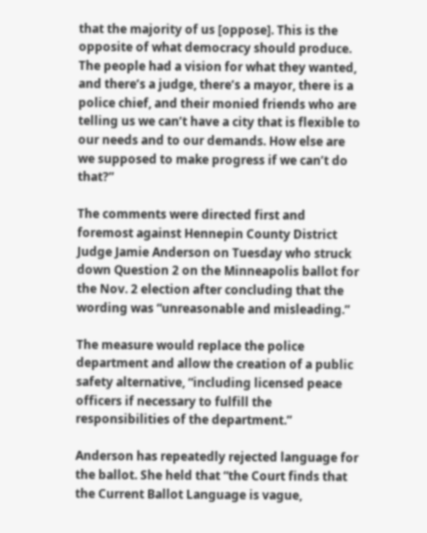that the majority of us [oppose]. This is the opposite of what democracy should produce. The people had a vision for what they wanted, and there’s a judge, there’s a mayor, there is a police chief, and their monied friends who are telling us we can’t have a city that is flexible to our needs and to our demands. How else are we supposed to make progress if we can’t do that?”

The comments were directed first and foremost against Hennepin County District Judge Jamie Anderson on Tuesday who struck down Question 2 on the Minneapolis ballot for the Nov. 2 election after concluding that the wording was “unreasonable and misleading.”

The measure would replace the police department and allow the creation of a public safety alternative, “including licensed peace officers if necessary to fulfill the responsibilities of the department.”

Anderson has repeatedly rejected language for the ballot. She held that “the Court finds that the Current Ballot Language is vague,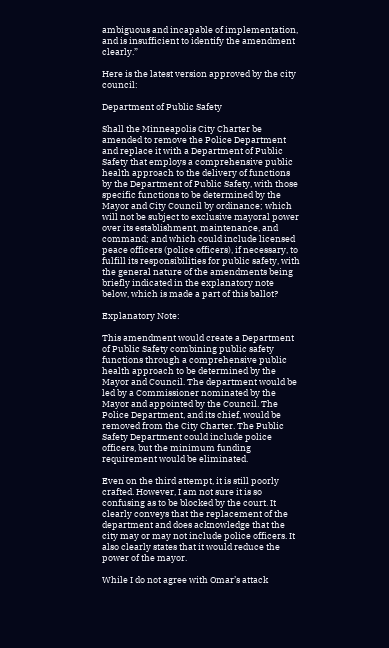ambiguous and incapable of implementation, and is insufficient to identify the amendment clearly.”

Here is the latest version approved by the city council:

Department of Public Safety

Shall the Minneapolis City Charter be amended to remove the Police Department and replace it with a Department of Public Safety that employs a comprehensive public health approach to the delivery of functions by the Department of Public Safety, with those specific functions to be determined by the Mayor and City Council by ordinance; which will not be subject to exclusive mayoral power over its establishment, maintenance, and command; and which could include licensed peace officers (police officers), if necessary, to fulfill its responsibilities for public safety, with the general nature of the amendments being briefly indicated in the explanatory note below, which is made a part of this ballot?

Explanatory Note:

This amendment would create a Department of Public Safety combining public safety functions through a comprehensive public health approach to be determined by the Mayor and Council. The department would be led by a Commissioner nominated by the Mayor and appointed by the Council. The Police Department, and its chief, would be removed from the City Charter. The Public Safety Department could include police officers, but the minimum funding requirement would be eliminated.

Even on the third attempt, it is still poorly crafted. However, I am not sure it is so confusing as to be blocked by the court. It clearly conveys that the replacement of the department and does acknowledge that the city may or may not include police officers. It also clearly states that it would reduce the power of the mayor.

While I do not agree with Omar’s attack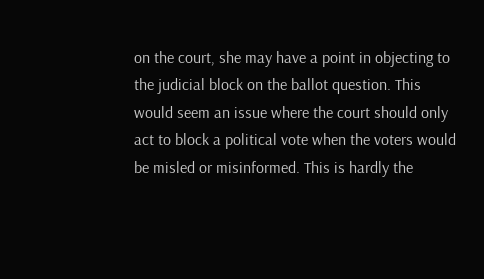on the court, she may have a point in objecting to the judicial block on the ballot question. This would seem an issue where the court should only act to block a political vote when the voters would be misled or misinformed. This is hardly the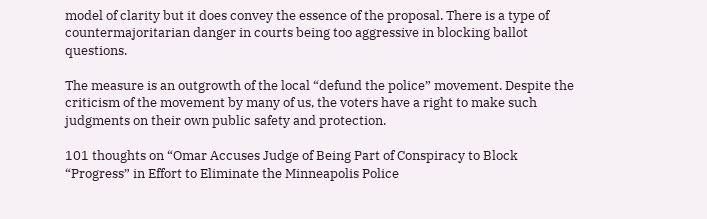model of clarity but it does convey the essence of the proposal. There is a type of countermajoritarian danger in courts being too aggressive in blocking ballot questions.

The measure is an outgrowth of the local “defund the police” movement. Despite the criticism of the movement by many of us, the voters have a right to make such judgments on their own public safety and protection.

101 thoughts on “Omar Accuses Judge of Being Part of Conspiracy to Block “Progress” in Effort to Eliminate the Minneapolis Police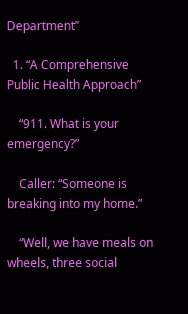Department”

  1. “A Comprehensive Public Health Approach”

    “911. What is your emergency?”

    Caller: “Someone is breaking into my home.”

    “Well, we have meals on wheels, three social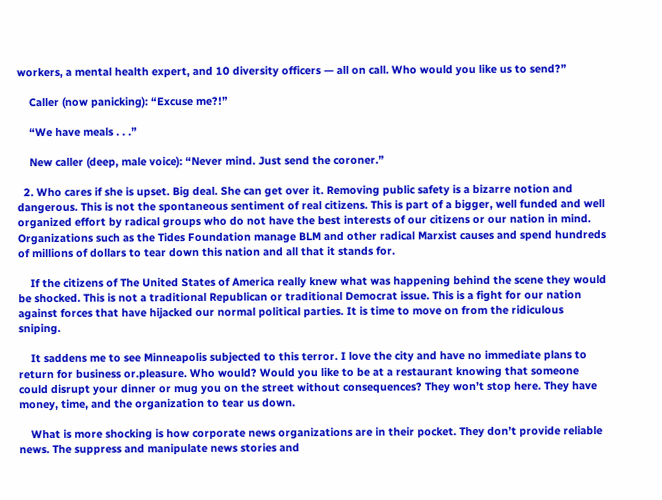workers, a mental health expert, and 10 diversity officers — all on call. Who would you like us to send?”

    Caller (now panicking): “Excuse me?!”

    “We have meals . . .”

    New caller (deep, male voice): “Never mind. Just send the coroner.”

  2. Who cares if she is upset. Big deal. She can get over it. Removing public safety is a bizarre notion and dangerous. This is not the spontaneous sentiment of real citizens. This is part of a bigger, well funded and well organized effort by radical groups who do not have the best interests of our citizens or our nation in mind. Organizations such as the Tides Foundation manage BLM and other radical Marxist causes and spend hundreds of millions of dollars to tear down this nation and all that it stands for.

    If the citizens of The United States of America really knew what was happening behind the scene they would be shocked. This is not a traditional Republican or traditional Democrat issue. This is a fight for our nation against forces that have hijacked our normal political parties. It is time to move on from the ridiculous sniping.

    It saddens me to see Minneapolis subjected to this terror. I love the city and have no immediate plans to return for business or.pleasure. Who would? Would you like to be at a restaurant knowing that someone could disrupt your dinner or mug you on the street without consequences? They won’t stop here. They have money, time, and the organization to tear us down.

    What is more shocking is how corporate news organizations are in their pocket. They don’t provide reliable news. The suppress and manipulate news stories and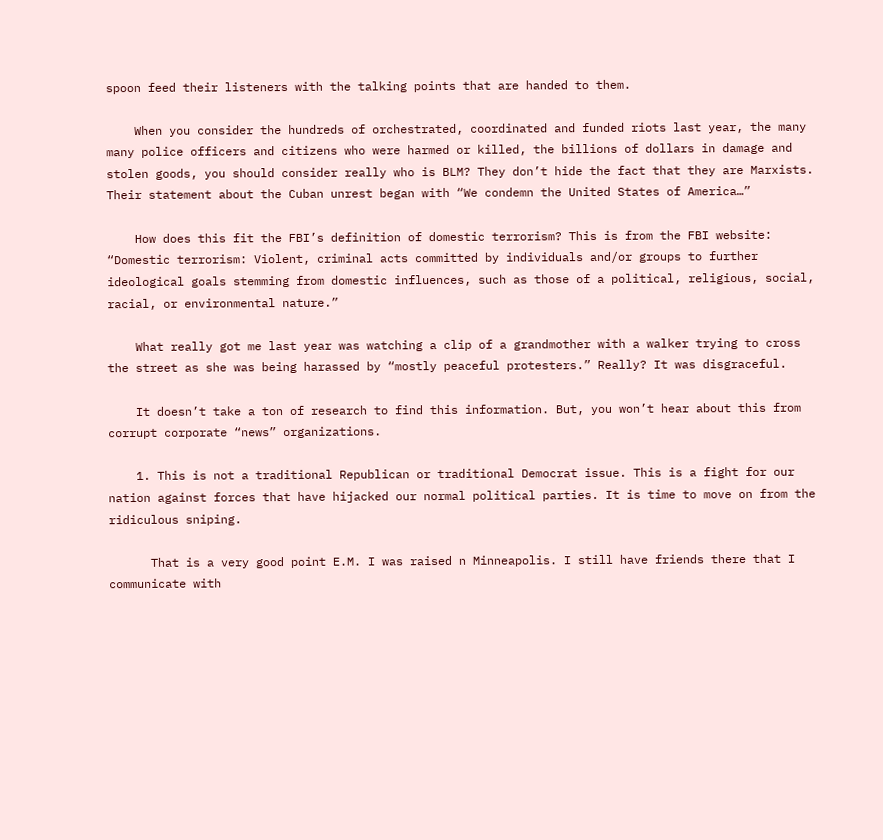spoon feed their listeners with the talking points that are handed to them.

    When you consider the hundreds of orchestrated, coordinated and funded riots last year, the many many police officers and citizens who were harmed or killed, the billions of dollars in damage and stolen goods, you should consider really who is BLM? They don’t hide the fact that they are Marxists. Their statement about the Cuban unrest began with “We condemn the United States of America…”

    How does this fit the FBI’s definition of domestic terrorism? This is from the FBI website: “Domestic terrorism: Violent, criminal acts committed by individuals and/or groups to further ideological goals stemming from domestic influences, such as those of a political, religious, social, racial, or environmental nature.”

    What really got me last year was watching a clip of a grandmother with a walker trying to cross the street as she was being harassed by “mostly peaceful protesters.” Really? It was disgraceful.

    It doesn’t take a ton of research to find this information. But, you won’t hear about this from corrupt corporate “news” organizations.

    1. This is not a traditional Republican or traditional Democrat issue. This is a fight for our nation against forces that have hijacked our normal political parties. It is time to move on from the ridiculous sniping.

      That is a very good point E.M. I was raised n Minneapolis. I still have friends there that I communicate with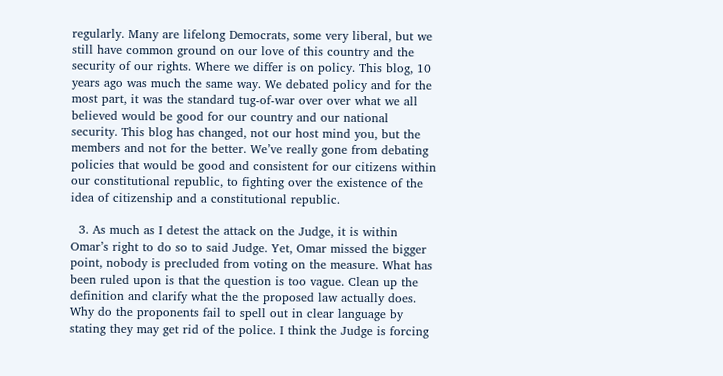regularly. Many are lifelong Democrats, some very liberal, but we still have common ground on our love of this country and the security of our rights. Where we differ is on policy. This blog, 10 years ago was much the same way. We debated policy and for the most part, it was the standard tug-of-war over over what we all believed would be good for our country and our national security. This blog has changed, not our host mind you, but the members and not for the better. We’ve really gone from debating policies that would be good and consistent for our citizens within our constitutional republic, to fighting over the existence of the idea of citizenship and a constitutional republic.

  3. As much as I detest the attack on the Judge, it is within Omar’s right to do so to said Judge. Yet, Omar missed the bigger point, nobody is precluded from voting on the measure. What has been ruled upon is that the question is too vague. Clean up the definition and clarify what the the proposed law actually does. Why do the proponents fail to spell out in clear language by stating they may get rid of the police. I think the Judge is forcing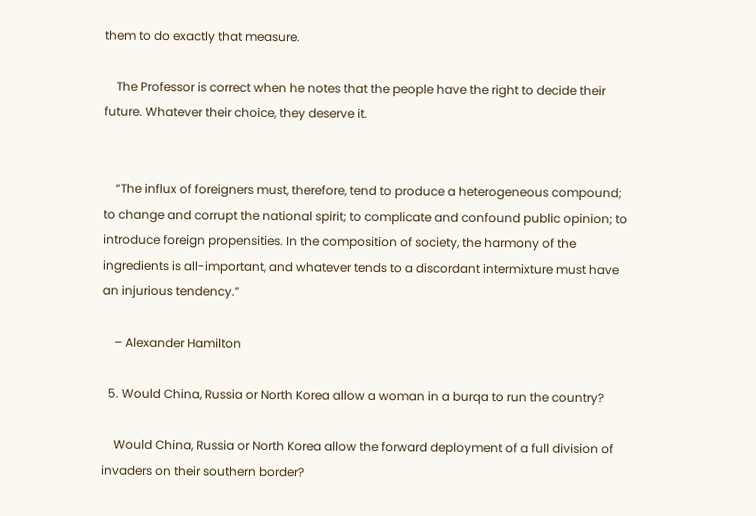them to do exactly that measure.

    The Professor is correct when he notes that the people have the right to decide their future. Whatever their choice, they deserve it.


    “The influx of foreigners must, therefore, tend to produce a heterogeneous compound; to change and corrupt the national spirit; to complicate and confound public opinion; to introduce foreign propensities. In the composition of society, the harmony of the ingredients is all-important, and whatever tends to a discordant intermixture must have an injurious tendency.”

    – Alexander Hamilton

  5. Would China, Russia or North Korea allow a woman in a burqa to run the country?

    Would China, Russia or North Korea allow the forward deployment of a full division of invaders on their southern border?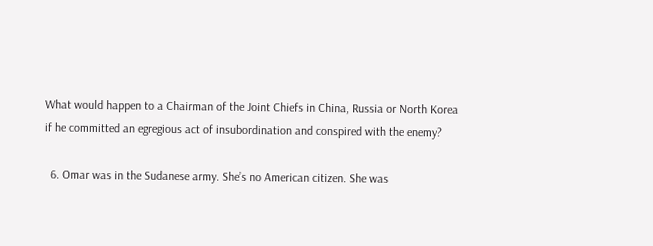What would happen to a Chairman of the Joint Chiefs in China, Russia or North Korea if he committed an egregious act of insubordination and conspired with the enemy?

  6. Omar was in the Sudanese army. She’s no American citizen. She was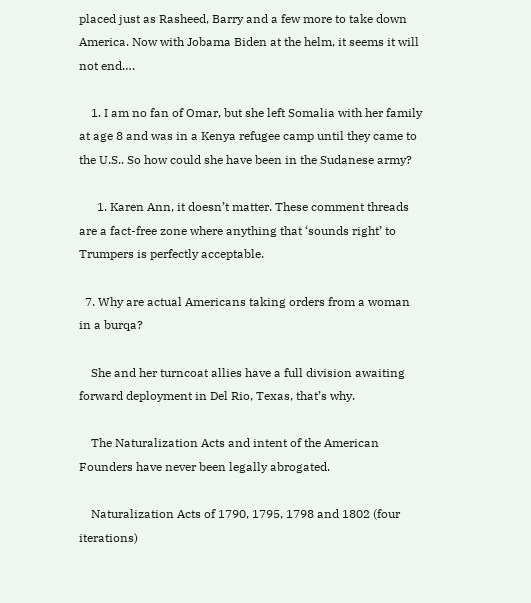placed just as Rasheed, Barry and a few more to take down America. Now with Jobama Biden at the helm, it seems it will not end….

    1. I am no fan of Omar, but she left Somalia with her family at age 8 and was in a Kenya refugee camp until they came to the U.S.. So how could she have been in the Sudanese army?

      1. Karen Ann, it doesn’t matter. These comment threads are a fact-free zone where anything that ‘sounds right’ to Trumpers is perfectly acceptable.

  7. Why are actual Americans taking orders from a woman in a burqa?

    She and her turncoat allies have a full division awaiting forward deployment in Del Rio, Texas, that’s why.

    The Naturalization Acts and intent of the American Founders have never been legally abrogated.

    Naturalization Acts of 1790, 1795, 1798 and 1802 (four iterations)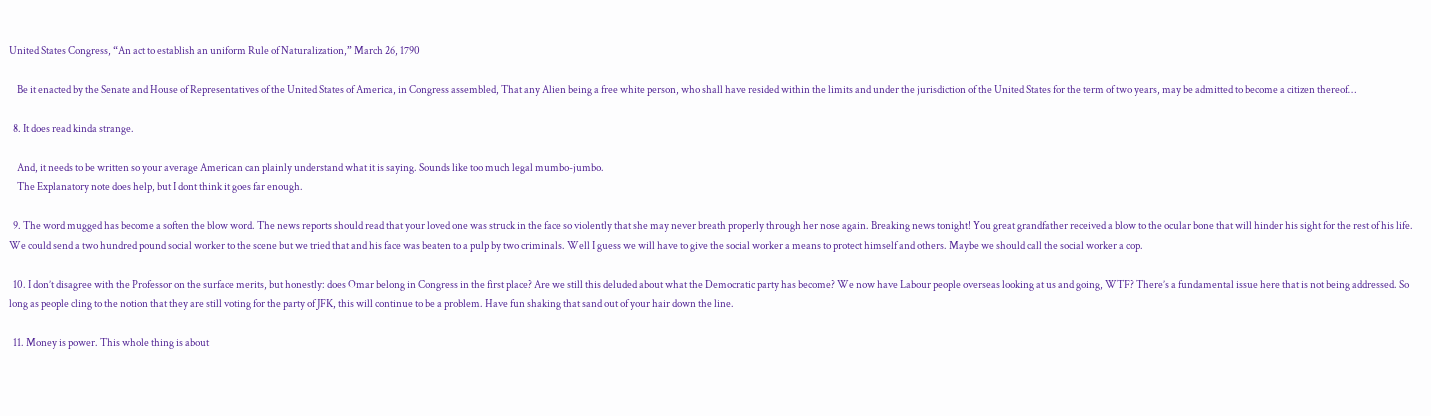United States Congress, “An act to establish an uniform Rule of Naturalization,” March 26, 1790

    Be it enacted by the Senate and House of Representatives of the United States of America, in Congress assembled, That any Alien being a free white person, who shall have resided within the limits and under the jurisdiction of the United States for the term of two years, may be admitted to become a citizen thereof…

  8. It does read kinda strange.

    And, it needs to be written so your average American can plainly understand what it is saying. Sounds like too much legal mumbo-jumbo.
    The Explanatory note does help, but I dont think it goes far enough.

  9. The word mugged has become a soften the blow word. The news reports should read that your loved one was struck in the face so violently that she may never breath properly through her nose again. Breaking news tonight! You great grandfather received a blow to the ocular bone that will hinder his sight for the rest of his life. We could send a two hundred pound social worker to the scene but we tried that and his face was beaten to a pulp by two criminals. Well I guess we will have to give the social worker a means to protect himself and others. Maybe we should call the social worker a cop.

  10. I don’t disagree with the Professor on the surface merits, but honestly: does Omar belong in Congress in the first place? Are we still this deluded about what the Democratic party has become? We now have Labour people overseas looking at us and going, WTF? There’s a fundamental issue here that is not being addressed. So long as people cling to the notion that they are still voting for the party of JFK, this will continue to be a problem. Have fun shaking that sand out of your hair down the line.

  11. Money is power. This whole thing is about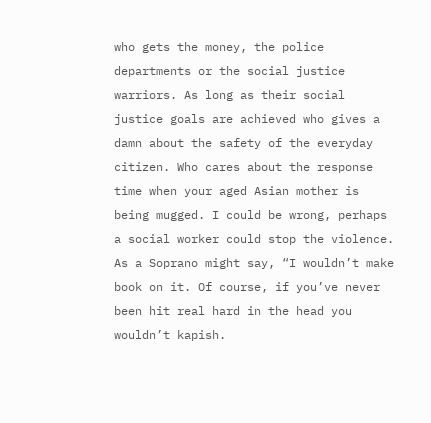who gets the money, the police departments or the social justice warriors. As long as their social justice goals are achieved who gives a damn about the safety of the everyday citizen. Who cares about the response time when your aged Asian mother is being mugged. I could be wrong, perhaps a social worker could stop the violence. As a Soprano might say, “I wouldn’t make book on it. Of course, if you’ve never been hit real hard in the head you wouldn’t kapish.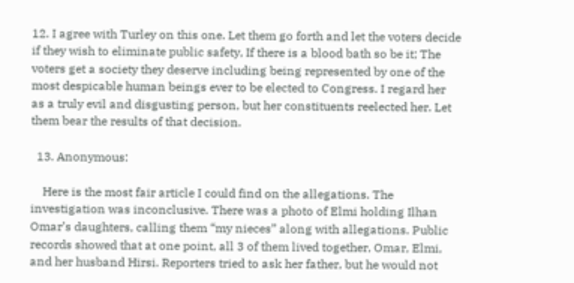12. I agree with Turley on this one. Let them go forth and let the voters decide if they wish to eliminate public safety, If there is a blood bath so be it; The voters get a society they deserve including being represented by one of the most despicable human beings ever to be elected to Congress. I regard her as a truly evil and disgusting person, but her constituents reelected her. Let them bear the results of that decision.

  13. Anonymous:

    Here is the most fair article I could find on the allegations. The investigation was inconclusive. There was a photo of Elmi holding Ilhan Omar’s daughters, calling them “my nieces” along with allegations. Public records showed that at one point, all 3 of them lived together, Omar, Elmi, and her husband Hirsi. Reporters tried to ask her father, but he would not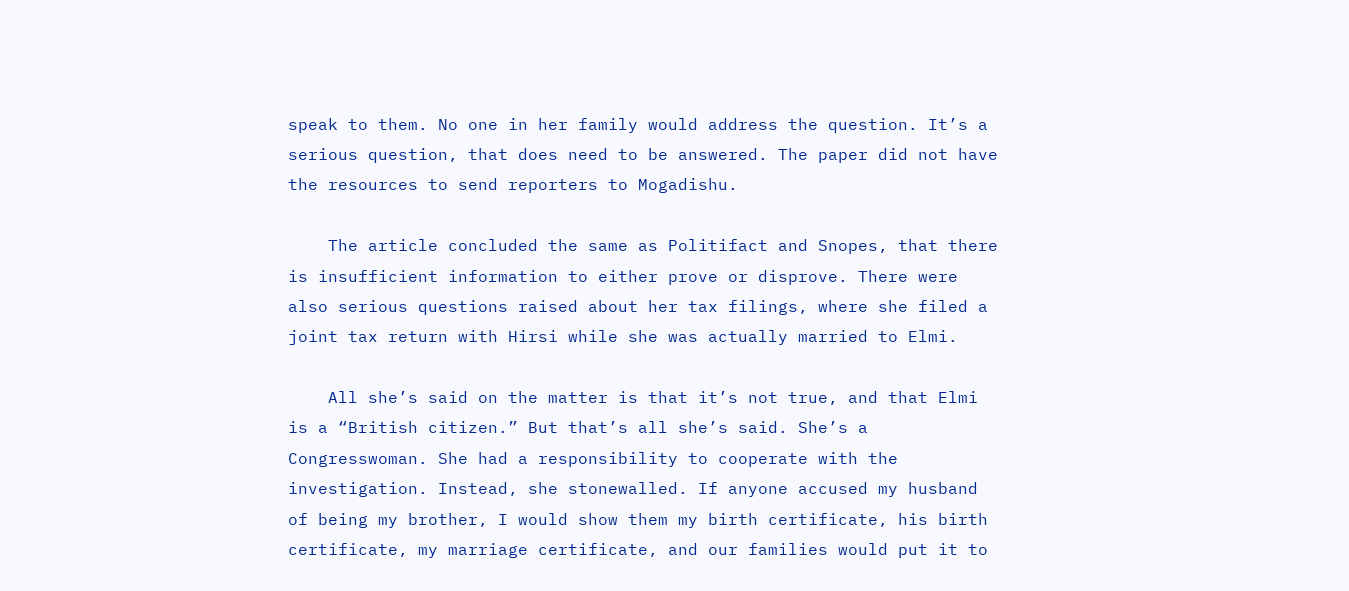speak to them. No one in her family would address the question. It’s a serious question, that does need to be answered. The paper did not have the resources to send reporters to Mogadishu.

    The article concluded the same as Politifact and Snopes, that there is insufficient information to either prove or disprove. There were also serious questions raised about her tax filings, where she filed a joint tax return with Hirsi while she was actually married to Elmi.

    All she’s said on the matter is that it’s not true, and that Elmi is a “British citizen.” But that’s all she’s said. She’s a Congresswoman. She had a responsibility to cooperate with the investigation. Instead, she stonewalled. If anyone accused my husband of being my brother, I would show them my birth certificate, his birth certificate, my marriage certificate, and our families would put it to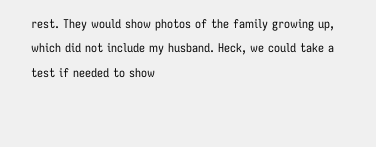rest. They would show photos of the family growing up, which did not include my husband. Heck, we could take a test if needed to show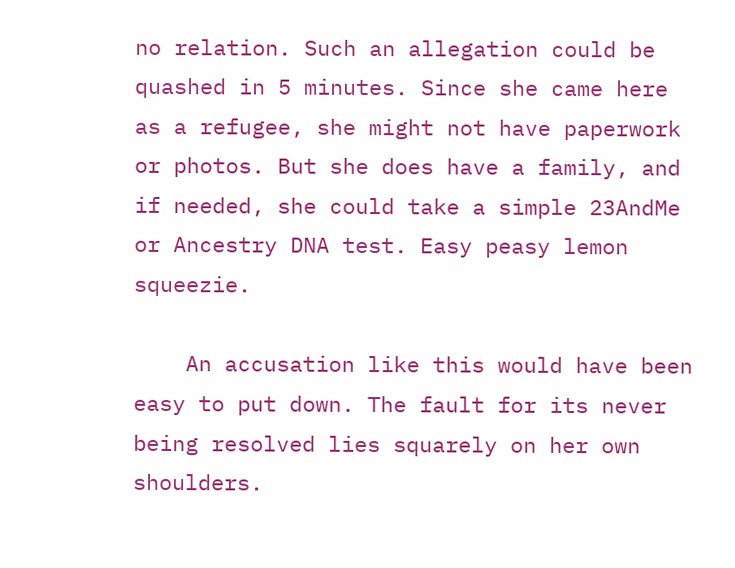no relation. Such an allegation could be quashed in 5 minutes. Since she came here as a refugee, she might not have paperwork or photos. But she does have a family, and if needed, she could take a simple 23AndMe or Ancestry DNA test. Easy peasy lemon squeezie.

    An accusation like this would have been easy to put down. The fault for its never being resolved lies squarely on her own shoulders.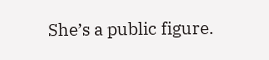She’s a public figure.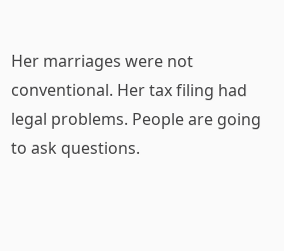Her marriages were not conventional. Her tax filing had legal problems. People are going to ask questions.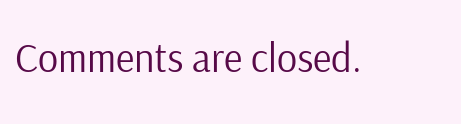Comments are closed.